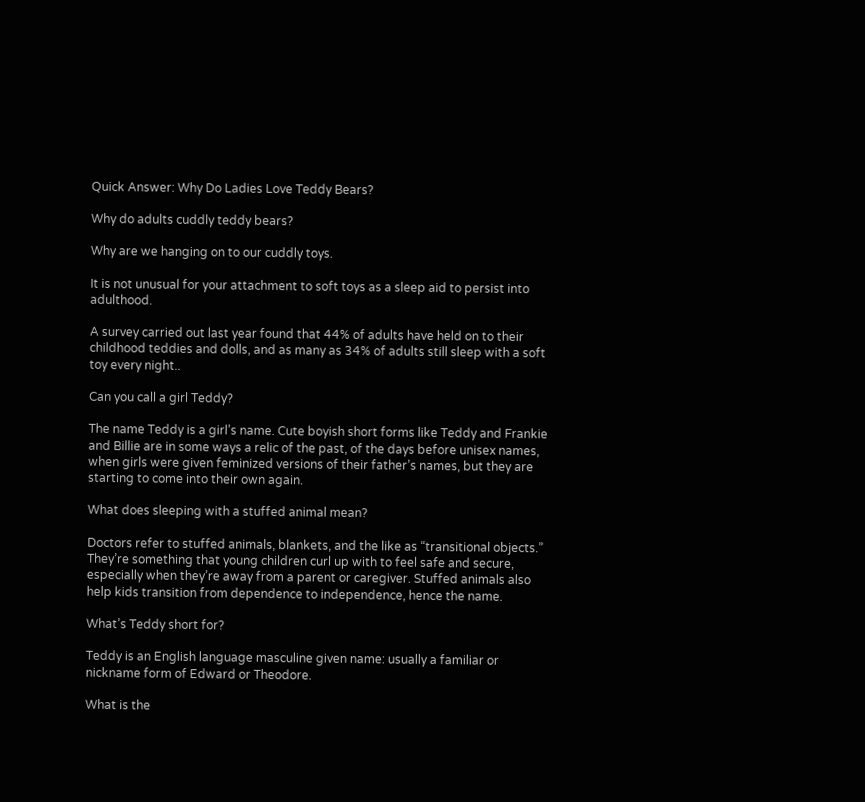Quick Answer: Why Do Ladies Love Teddy Bears?

Why do adults cuddly teddy bears?

Why are we hanging on to our cuddly toys.

It is not unusual for your attachment to soft toys as a sleep aid to persist into adulthood.

A survey carried out last year found that 44% of adults have held on to their childhood teddies and dolls, and as many as 34% of adults still sleep with a soft toy every night..

Can you call a girl Teddy?

The name Teddy is a girl’s name. Cute boyish short forms like Teddy and Frankie and Billie are in some ways a relic of the past, of the days before unisex names, when girls were given feminized versions of their father’s names, but they are starting to come into their own again.

What does sleeping with a stuffed animal mean?

Doctors refer to stuffed animals, blankets, and the like as “transitional objects.” They’re something that young children curl up with to feel safe and secure, especially when they’re away from a parent or caregiver. Stuffed animals also help kids transition from dependence to independence, hence the name.

What’s Teddy short for?

Teddy is an English language masculine given name: usually a familiar or nickname form of Edward or Theodore.

What is the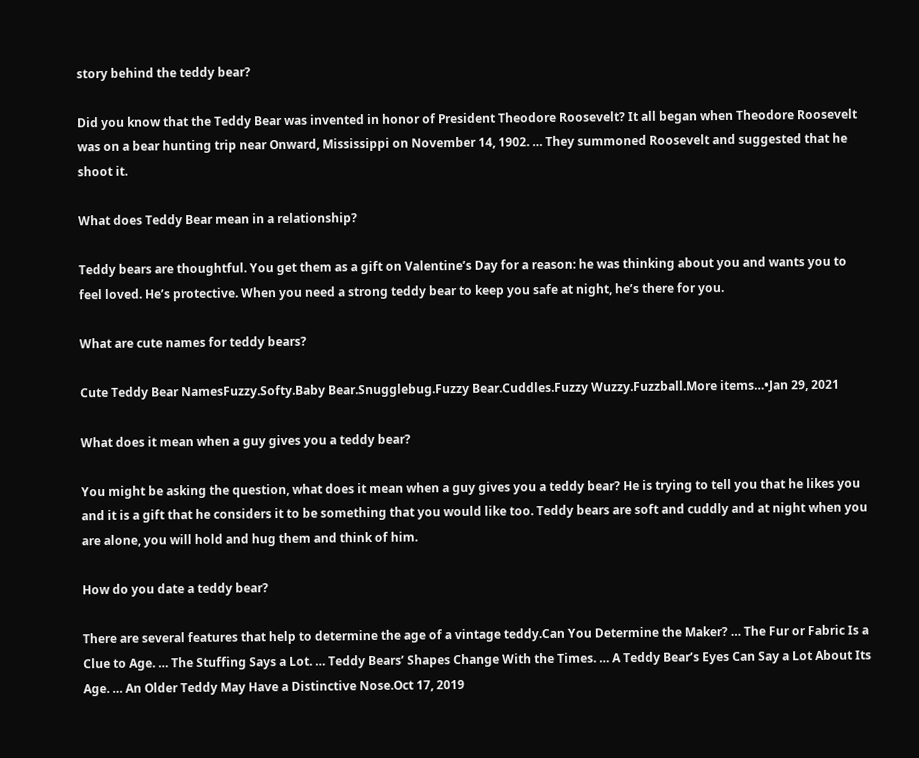story behind the teddy bear?

Did you know that the Teddy Bear was invented in honor of President Theodore Roosevelt? It all began when Theodore Roosevelt was on a bear hunting trip near Onward, Mississippi on November 14, 1902. … They summoned Roosevelt and suggested that he shoot it.

What does Teddy Bear mean in a relationship?

Teddy bears are thoughtful. You get them as a gift on Valentine’s Day for a reason: he was thinking about you and wants you to feel loved. He’s protective. When you need a strong teddy bear to keep you safe at night, he’s there for you.

What are cute names for teddy bears?

Cute Teddy Bear NamesFuzzy.Softy.Baby Bear.Snugglebug.Fuzzy Bear.Cuddles.Fuzzy Wuzzy.Fuzzball.More items…•Jan 29, 2021

What does it mean when a guy gives you a teddy bear?

You might be asking the question, what does it mean when a guy gives you a teddy bear? He is trying to tell you that he likes you and it is a gift that he considers it to be something that you would like too. Teddy bears are soft and cuddly and at night when you are alone, you will hold and hug them and think of him.

How do you date a teddy bear?

There are several features that help to determine the age of a vintage teddy.Can You Determine the Maker? … The Fur or Fabric Is a Clue to Age. … The Stuffing Says a Lot. … Teddy Bears’ Shapes Change With the Times. … A Teddy Bear’s Eyes Can Say a Lot About Its Age. … An Older Teddy May Have a Distinctive Nose.Oct 17, 2019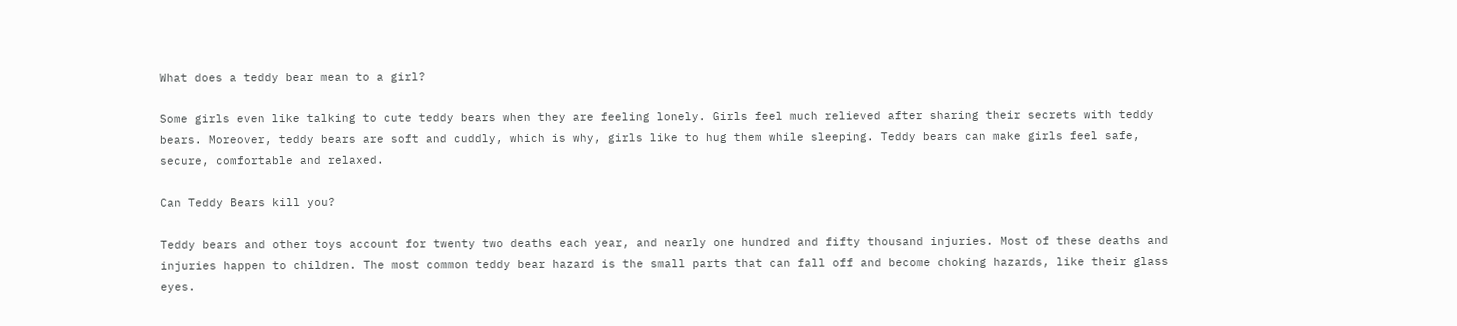What does a teddy bear mean to a girl?

Some girls even like talking to cute teddy bears when they are feeling lonely. Girls feel much relieved after sharing their secrets with teddy bears. Moreover, teddy bears are soft and cuddly, which is why, girls like to hug them while sleeping. Teddy bears can make girls feel safe, secure, comfortable and relaxed.

Can Teddy Bears kill you?

Teddy bears and other toys account for twenty two deaths each year, and nearly one hundred and fifty thousand injuries. Most of these deaths and injuries happen to children. The most common teddy bear hazard is the small parts that can fall off and become choking hazards, like their glass eyes.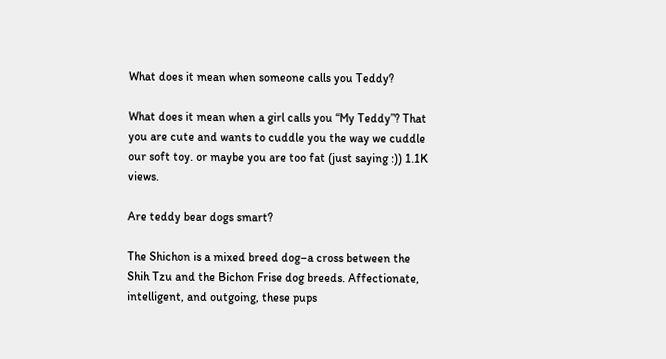What does it mean when someone calls you Teddy?

What does it mean when a girl calls you “My Teddy”? That you are cute and wants to cuddle you the way we cuddle our soft toy. or maybe you are too fat (just saying :)) 1.1K views.

Are teddy bear dogs smart?

The Shichon is a mixed breed dog–a cross between the Shih Tzu and the Bichon Frise dog breeds. Affectionate, intelligent, and outgoing, these pups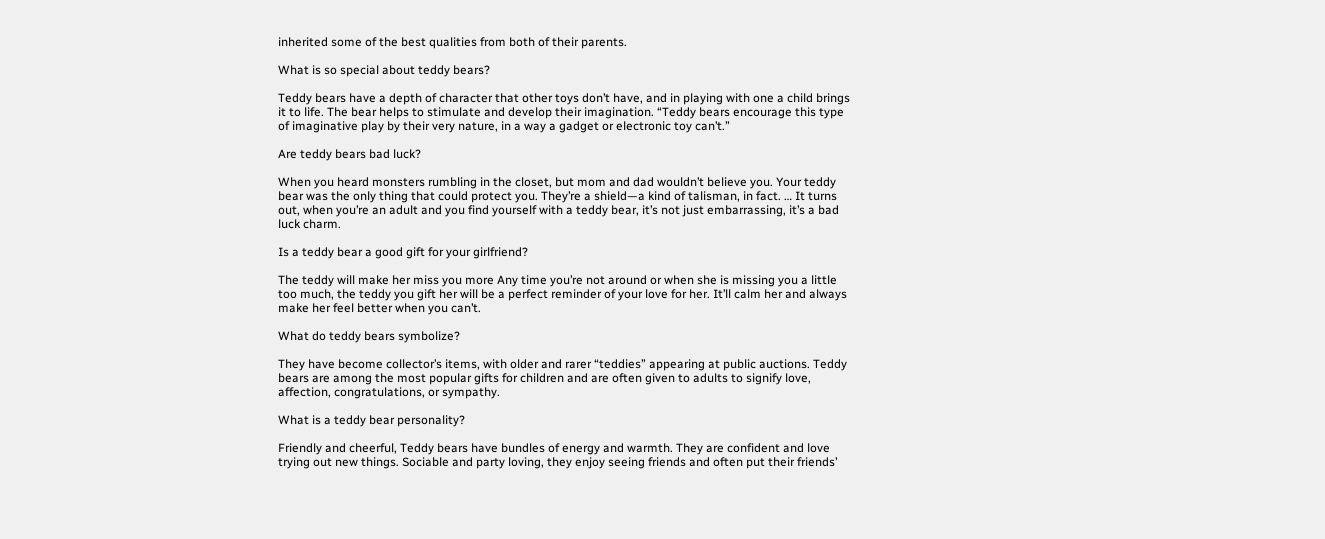inherited some of the best qualities from both of their parents.

What is so special about teddy bears?

Teddy bears have a depth of character that other toys don’t have, and in playing with one a child brings it to life. The bear helps to stimulate and develop their imagination. “Teddy bears encourage this type of imaginative play by their very nature, in a way a gadget or electronic toy can’t.”

Are teddy bears bad luck?

When you heard monsters rumbling in the closet, but mom and dad wouldn’t believe you. Your teddy bear was the only thing that could protect you. They’re a shield—a kind of talisman, in fact. … It turns out, when you’re an adult and you find yourself with a teddy bear, it’s not just embarrassing, it’s a bad luck charm.

Is a teddy bear a good gift for your girlfriend?

The teddy will make her miss you more Any time you’re not around or when she is missing you a little too much, the teddy you gift her will be a perfect reminder of your love for her. It’ll calm her and always make her feel better when you can’t.

What do teddy bears symbolize?

They have become collector’s items, with older and rarer “teddies” appearing at public auctions. Teddy bears are among the most popular gifts for children and are often given to adults to signify love, affection, congratulations, or sympathy.

What is a teddy bear personality?

Friendly and cheerful, Teddy bears have bundles of energy and warmth. They are confident and love trying out new things. Sociable and party loving, they enjoy seeing friends and often put their friends’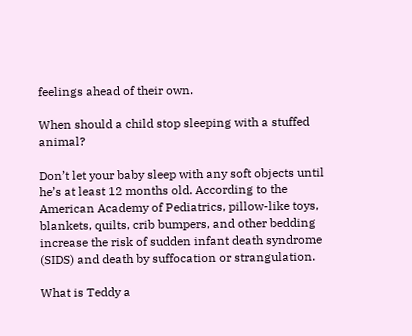feelings ahead of their own.

When should a child stop sleeping with a stuffed animal?

Don’t let your baby sleep with any soft objects until he’s at least 12 months old. According to the American Academy of Pediatrics, pillow-like toys, blankets, quilts, crib bumpers, and other bedding increase the risk of sudden infant death syndrome (SIDS) and death by suffocation or strangulation.

What is Teddy a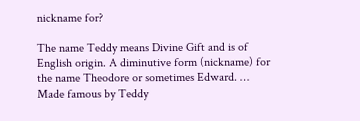nickname for?

The name Teddy means Divine Gift and is of English origin. A diminutive form (nickname) for the name Theodore or sometimes Edward. … Made famous by Teddy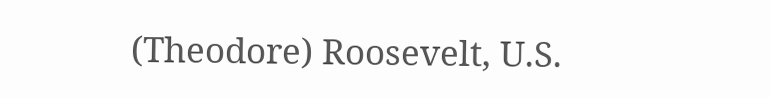(Theodore) Roosevelt, U.S.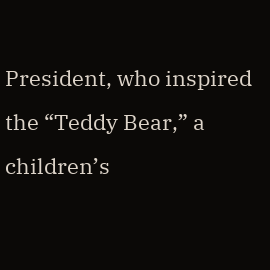President, who inspired the “Teddy Bear,” a children’s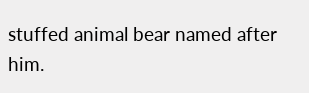stuffed animal bear named after him.